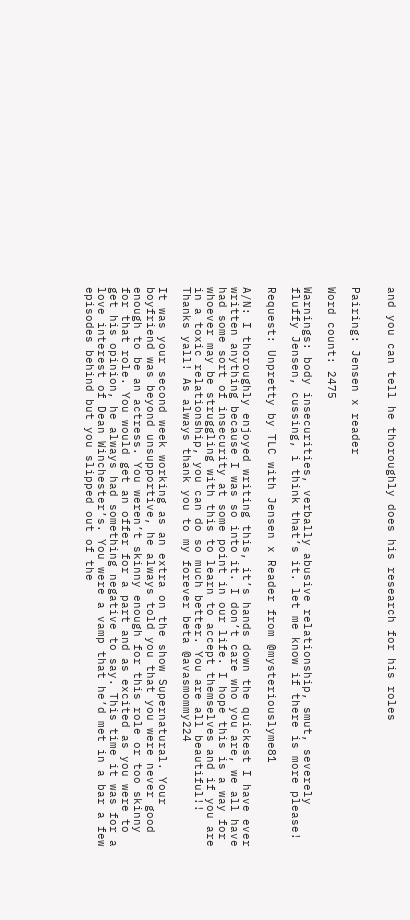and you can tell he thoroughly does his research for his roles


Pairing: Jensen x reader

Word count: 2475

Warnings: body insecurities, verbally abusive relationship, smut, severely fluffy Jensen, cussing, i think that’s it. let me know if there is more please!

Request: Unpretty by TLC with Jensen x Reader from @mysteriouslyme81

A/N: I thoroughly enjoyed writing this, it’s hands down the quickest I have ever written anything because I was so into it. I don’t care who you are, we all have had some sort of insecurity at some point in our life. I hope this is a way for whoever may be struggling with this to learn to accept themselves and if you are in a toxic relationship, you can do so much better. You are all beautiful!! Thanks yall! As always thank you to my forever beta @avasmommy224

It was your second week working as an extra on the show Supernatural. Your boyfriend was beyond unsupportive, he always told you that you were never good enough to be an actress. You weren’t skinny enough for this role or too skinny for that role. You would get an offer for a part and as excited as you were to get his opinion, he always had something negative to say. This time it was for a love interest of Dean Winchester’s. You were a vamp that he’d met in a bar a few episodes behind but you slipped out of the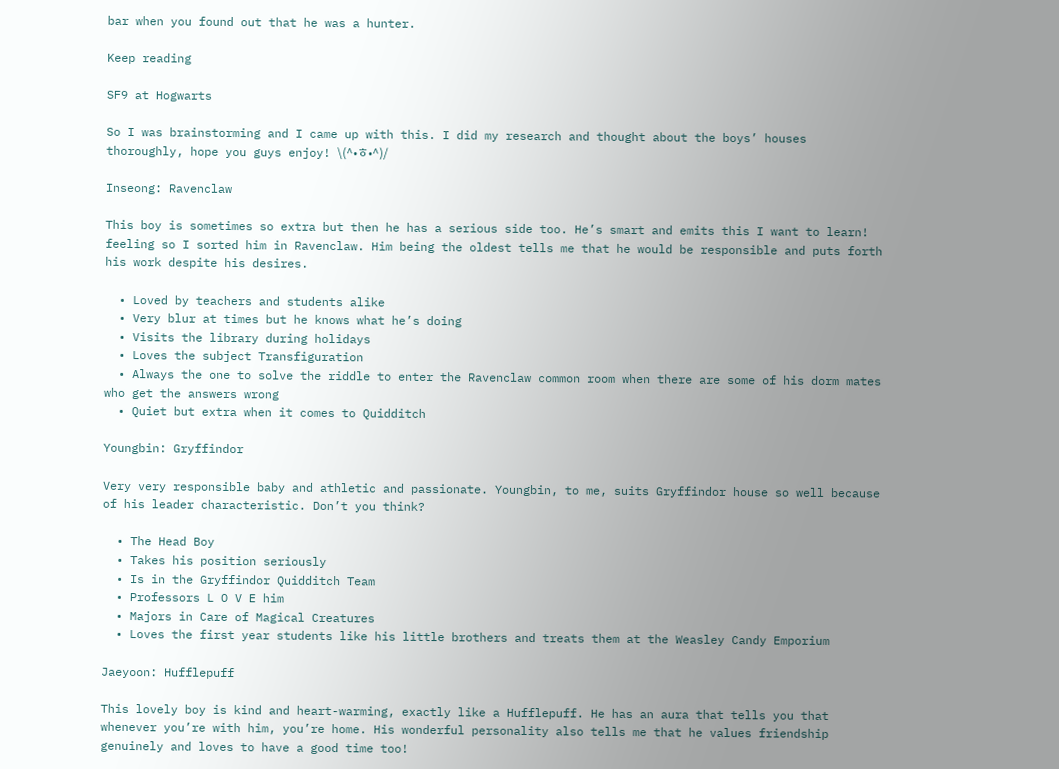bar when you found out that he was a hunter.

Keep reading

SF9 at Hogwarts

So I was brainstorming and I came up with this. I did my research and thought about the boys’ houses thoroughly, hope you guys enjoy! \(^•ㅎ•^)/

Inseong: Ravenclaw

This boy is sometimes so extra but then he has a serious side too. He’s smart and emits this I want to learn! feeling so I sorted him in Ravenclaw. Him being the oldest tells me that he would be responsible and puts forth his work despite his desires.

  • Loved by teachers and students alike
  • Very blur at times but he knows what he’s doing
  • Visits the library during holidays
  • Loves the subject Transfiguration
  • Always the one to solve the riddle to enter the Ravenclaw common room when there are some of his dorm mates who get the answers wrong
  • Quiet but extra when it comes to Quidditch

Youngbin: Gryffindor

Very very responsible baby and athletic and passionate. Youngbin, to me, suits Gryffindor house so well because of his leader characteristic. Don’t you think?

  • The Head Boy
  • Takes his position seriously
  • Is in the Gryffindor Quidditch Team
  • Professors L O V E him
  • Majors in Care of Magical Creatures
  • Loves the first year students like his little brothers and treats them at the Weasley Candy Emporium

Jaeyoon: Hufflepuff

This lovely boy is kind and heart-warming, exactly like a Hufflepuff. He has an aura that tells you that whenever you’re with him, you’re home. His wonderful personality also tells me that he values friendship genuinely and loves to have a good time too!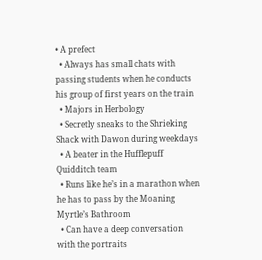• A prefect
  • Always has small chats with passing students when he conducts his group of first years on the train
  • Majors in Herbology
  • Secretly sneaks to the Shrieking Shack with Dawon during weekdays
  • A beater in the Hufflepuff Quidditch team
  • Runs like he’s in a marathon when he has to pass by the Moaning Myrtle’s Bathroom
  • Can have a deep conversation with the portraits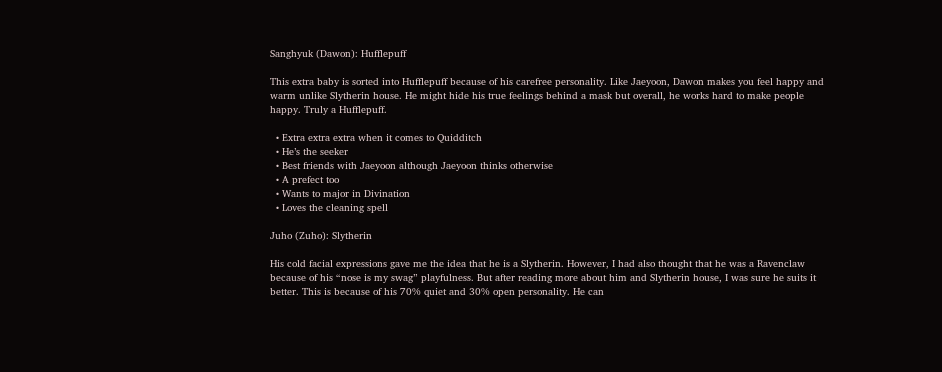Sanghyuk (Dawon): Hufflepuff

This extra baby is sorted into Hufflepuff because of his carefree personality. Like Jaeyoon, Dawon makes you feel happy and warm unlike Slytherin house. He might hide his true feelings behind a mask but overall, he works hard to make people happy. Truly a Hufflepuff.

  • Extra extra extra when it comes to Quidditch
  • He’s the seeker
  • Best friends with Jaeyoon although Jaeyoon thinks otherwise
  • A prefect too
  • Wants to major in Divination
  • Loves the cleaning spell

Juho (Zuho): Slytherin

His cold facial expressions gave me the idea that he is a Slytherin. However, I had also thought that he was a Ravenclaw because of his “nose is my swag” playfulness. But after reading more about him and Slytherin house, I was sure he suits it better. This is because of his 70% quiet and 30% open personality. He can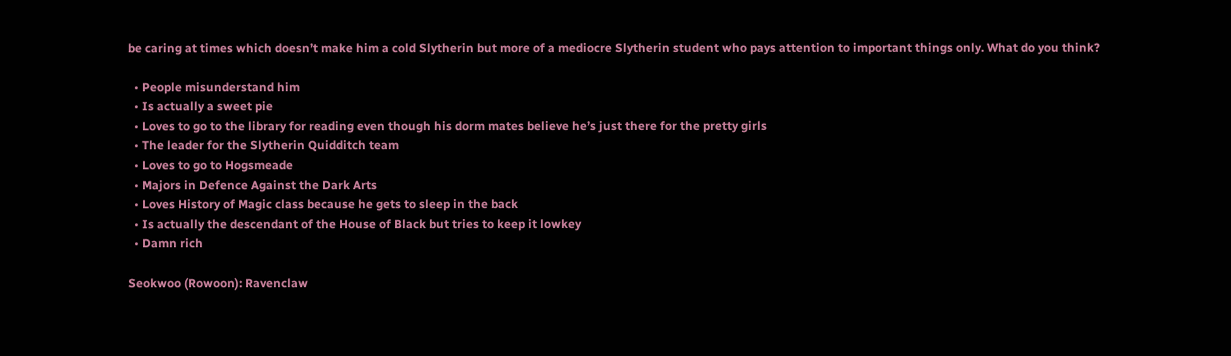be caring at times which doesn’t make him a cold Slytherin but more of a mediocre Slytherin student who pays attention to important things only. What do you think?

  • People misunderstand him
  • Is actually a sweet pie
  • Loves to go to the library for reading even though his dorm mates believe he’s just there for the pretty girls
  • The leader for the Slytherin Quidditch team
  • Loves to go to Hogsmeade
  • Majors in Defence Against the Dark Arts
  • Loves History of Magic class because he gets to sleep in the back
  • Is actually the descendant of the House of Black but tries to keep it lowkey
  • Damn rich

Seokwoo (Rowoon): Ravenclaw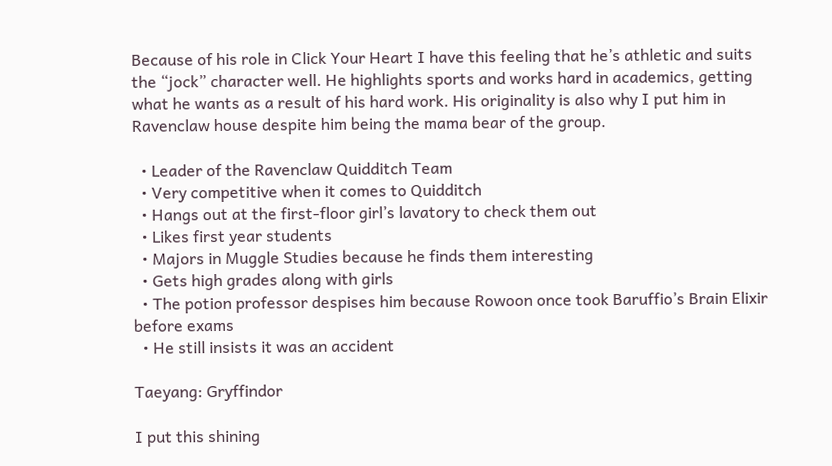Because of his role in Click Your Heart I have this feeling that he’s athletic and suits the “jock” character well. He highlights sports and works hard in academics, getting what he wants as a result of his hard work. His originality is also why I put him in Ravenclaw house despite him being the mama bear of the group.

  • Leader of the Ravenclaw Quidditch Team
  • Very competitive when it comes to Quidditch
  • Hangs out at the first-floor girl’s lavatory to check them out
  • Likes first year students
  • Majors in Muggle Studies because he finds them interesting
  • Gets high grades along with girls
  • The potion professor despises him because Rowoon once took Baruffio’s Brain Elixir before exams
  • He still insists it was an accident

Taeyang: Gryffindor

I put this shining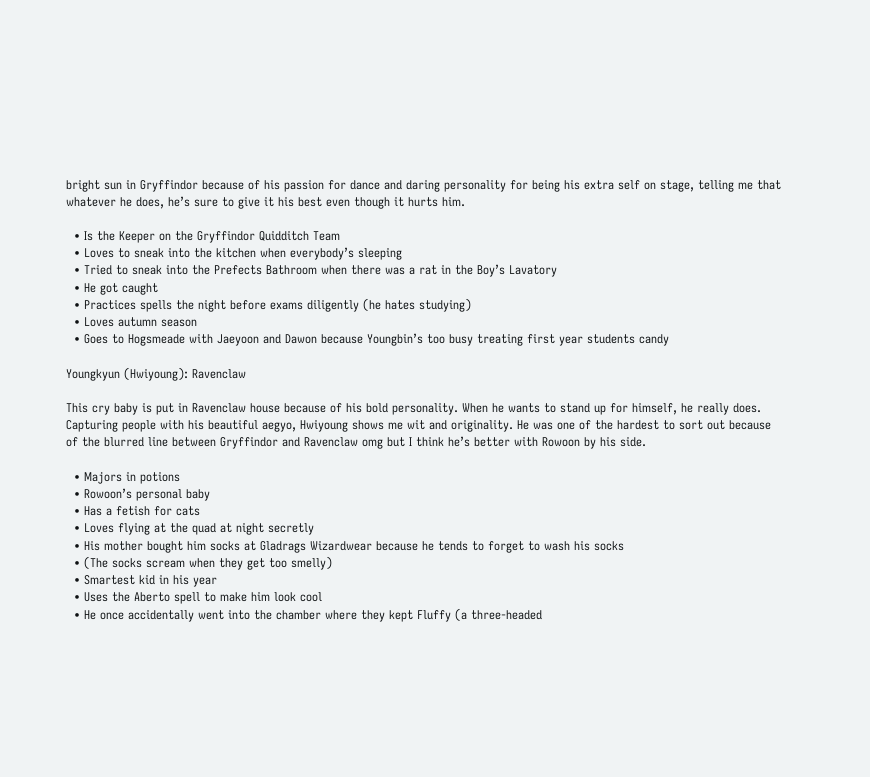bright sun in Gryffindor because of his passion for dance and daring personality for being his extra self on stage, telling me that whatever he does, he’s sure to give it his best even though it hurts him.

  • Is the Keeper on the Gryffindor Quidditch Team
  • Loves to sneak into the kitchen when everybody’s sleeping
  • Tried to sneak into the Prefects Bathroom when there was a rat in the Boy’s Lavatory
  • He got caught
  • Practices spells the night before exams diligently (he hates studying)
  • Loves autumn season
  • Goes to Hogsmeade with Jaeyoon and Dawon because Youngbin’s too busy treating first year students candy

Youngkyun (Hwiyoung): Ravenclaw

This cry baby is put in Ravenclaw house because of his bold personality. When he wants to stand up for himself, he really does. Capturing people with his beautiful aegyo, Hwiyoung shows me wit and originality. He was one of the hardest to sort out because of the blurred line between Gryffindor and Ravenclaw omg but I think he’s better with Rowoon by his side.

  • Majors in potions
  • Rowoon’s personal baby
  • Has a fetish for cats
  • Loves flying at the quad at night secretly
  • His mother bought him socks at Gladrags Wizardwear because he tends to forget to wash his socks
  • (The socks scream when they get too smelly)
  • Smartest kid in his year
  • Uses the Aberto spell to make him look cool
  • He once accidentally went into the chamber where they kept Fluffy (a three-headed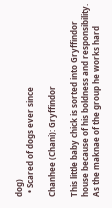dog)
  • Scared of dogs ever since

Chanhee (Chani): Gryffindor

This little baby chick is sorted into Gryffindor house because of his boldness and responsibility. As the maknae of the group he works hard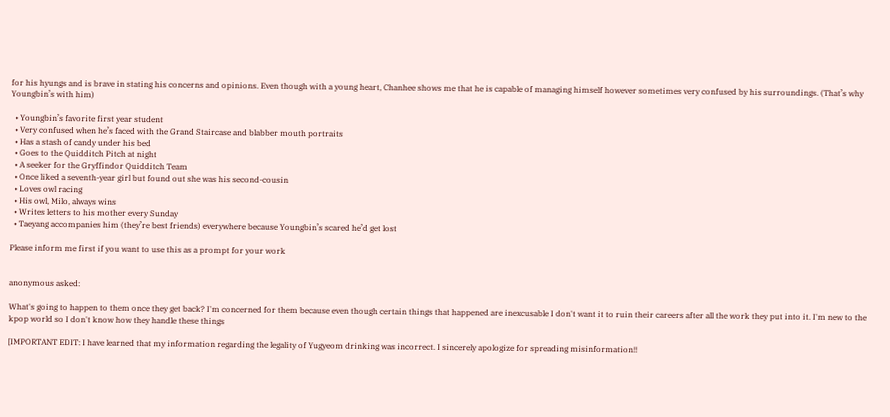for his hyungs and is brave in stating his concerns and opinions. Even though with a young heart, Chanhee shows me that he is capable of managing himself however sometimes very confused by his surroundings. (That’s why Youngbin’s with him)

  • Youngbin’s favorite first year student
  • Very confused when he’s faced with the Grand Staircase and blabber mouth portraits
  • Has a stash of candy under his bed
  • Goes to the Quidditch Pitch at night
  • A seeker for the Gryffindor Quidditch Team
  • Once liked a seventh-year girl but found out she was his second-cousin
  • Loves owl racing
  • His owl, Milo, always wins
  • Writes letters to his mother every Sunday
  • Taeyang accompanies him (they’re best friends) everywhere because Youngbin’s scared he’d get lost

Please inform me first if you want to use this as a prompt for your work


anonymous asked:

What's going to happen to them once they get back? I'm concerned for them because even though certain things that happened are inexcusable I don't want it to ruin their careers after all the work they put into it. I'm new to the kpop world so I don't know how they handle these things

[IMPORTANT EDIT: I have learned that my information regarding the legality of Yugyeom drinking was incorrect. I sincerely apologize for spreading misinformation!!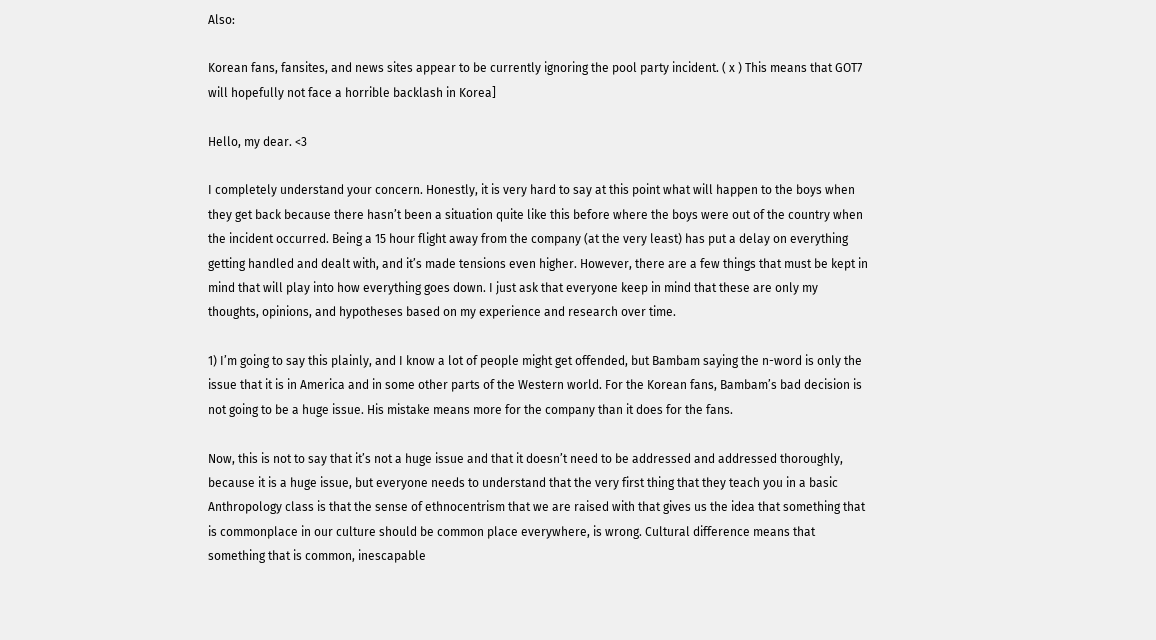Also:

Korean fans, fansites, and news sites appear to be currently ignoring the pool party incident. ( x ) This means that GOT7 will hopefully not face a horrible backlash in Korea]

Hello, my dear. <3

I completely understand your concern. Honestly, it is very hard to say at this point what will happen to the boys when they get back because there hasn’t been a situation quite like this before where the boys were out of the country when the incident occurred. Being a 15 hour flight away from the company (at the very least) has put a delay on everything getting handled and dealt with, and it’s made tensions even higher. However, there are a few things that must be kept in mind that will play into how everything goes down. I just ask that everyone keep in mind that these are only my thoughts, opinions, and hypotheses based on my experience and research over time.

1) I’m going to say this plainly, and I know a lot of people might get offended, but Bambam saying the n-word is only the issue that it is in America and in some other parts of the Western world. For the Korean fans, Bambam’s bad decision is not going to be a huge issue. His mistake means more for the company than it does for the fans.

Now, this is not to say that it’s not a huge issue and that it doesn’t need to be addressed and addressed thoroughly, because it is a huge issue, but everyone needs to understand that the very first thing that they teach you in a basic Anthropology class is that the sense of ethnocentrism that we are raised with that gives us the idea that something that is commonplace in our culture should be common place everywhere, is wrong. Cultural difference means that something that is common, inescapable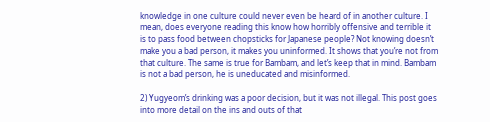knowledge in one culture could never even be heard of in another culture. I mean, does everyone reading this know how horribly offensive and terrible it is to pass food between chopsticks for Japanese people? Not knowing doesn’t make you a bad person, it makes you uninformed. It shows that you’re not from that culture. The same is true for Bambam, and let’s keep that in mind. Bambam is not a bad person, he is uneducated and misinformed.

2) Yugyeom’s drinking was a poor decision, but it was not illegal. This post goes into more detail on the ins and outs of that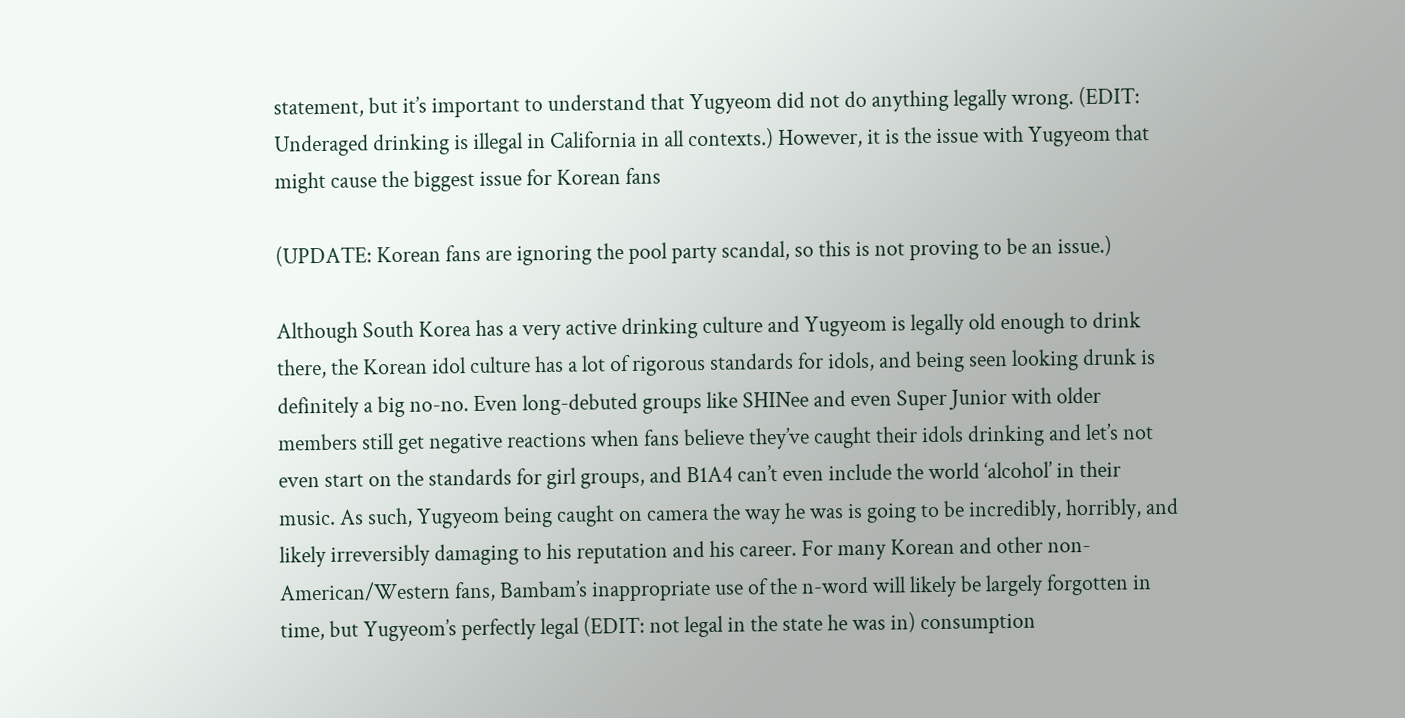statement, but it’s important to understand that Yugyeom did not do anything legally wrong. (EDIT: Underaged drinking is illegal in California in all contexts.) However, it is the issue with Yugyeom that might cause the biggest issue for Korean fans

(UPDATE: Korean fans are ignoring the pool party scandal, so this is not proving to be an issue.)

Although South Korea has a very active drinking culture and Yugyeom is legally old enough to drink there, the Korean idol culture has a lot of rigorous standards for idols, and being seen looking drunk is definitely a big no-no. Even long-debuted groups like SHINee and even Super Junior with older members still get negative reactions when fans believe they’ve caught their idols drinking and let’s not even start on the standards for girl groups, and B1A4 can’t even include the world ‘alcohol’ in their music. As such, Yugyeom being caught on camera the way he was is going to be incredibly, horribly, and likely irreversibly damaging to his reputation and his career. For many Korean and other non-American/Western fans, Bambam’s inappropriate use of the n-word will likely be largely forgotten in time, but Yugyeom’s perfectly legal (EDIT: not legal in the state he was in) consumption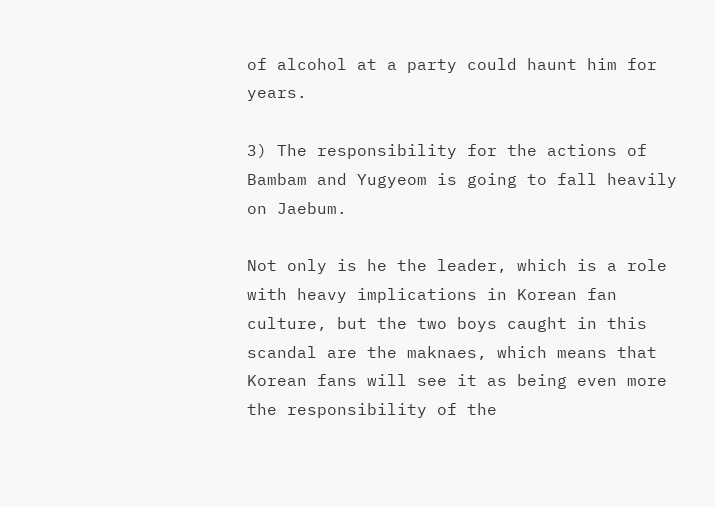of alcohol at a party could haunt him for years.

3) The responsibility for the actions of Bambam and Yugyeom is going to fall heavily on Jaebum.

Not only is he the leader, which is a role with heavy implications in Korean fan culture, but the two boys caught in this scandal are the maknaes, which means that Korean fans will see it as being even more the responsibility of the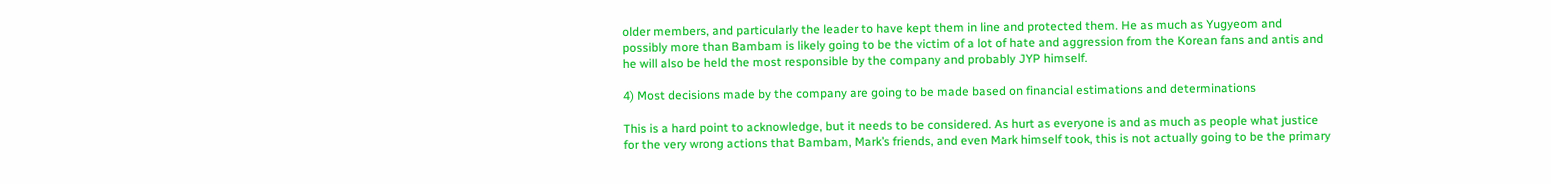older members, and particularly the leader to have kept them in line and protected them. He as much as Yugyeom and possibly more than Bambam is likely going to be the victim of a lot of hate and aggression from the Korean fans and antis and he will also be held the most responsible by the company and probably JYP himself.

4) Most decisions made by the company are going to be made based on financial estimations and determinations

This is a hard point to acknowledge, but it needs to be considered. As hurt as everyone is and as much as people what justice for the very wrong actions that Bambam, Mark’s friends, and even Mark himself took, this is not actually going to be the primary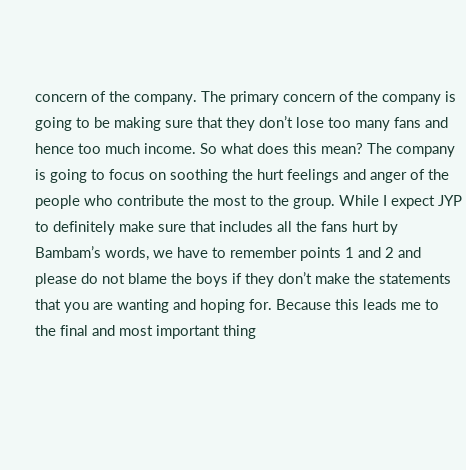concern of the company. The primary concern of the company is going to be making sure that they don’t lose too many fans and hence too much income. So what does this mean? The company is going to focus on soothing the hurt feelings and anger of the people who contribute the most to the group. While I expect JYP to definitely make sure that includes all the fans hurt by Bambam’s words, we have to remember points 1 and 2 and please do not blame the boys if they don’t make the statements that you are wanting and hoping for. Because this leads me to the final and most important thing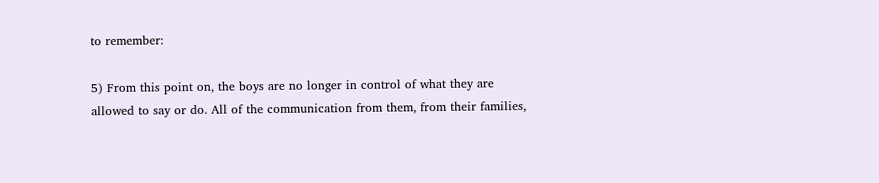to remember:

5) From this point on, the boys are no longer in control of what they are allowed to say or do. All of the communication from them, from their families,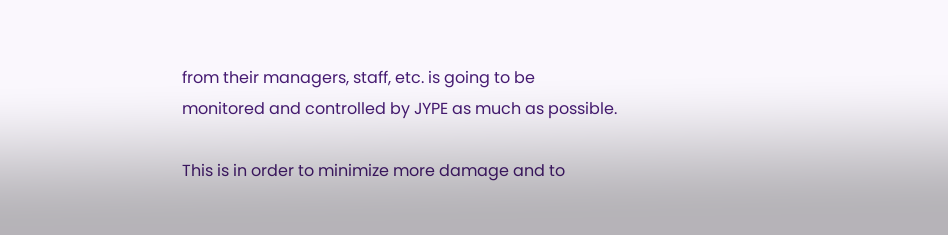from their managers, staff, etc. is going to be monitored and controlled by JYPE as much as possible.

This is in order to minimize more damage and to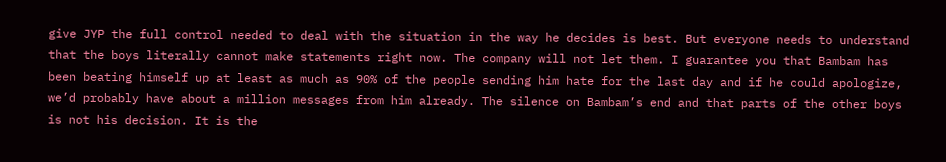give JYP the full control needed to deal with the situation in the way he decides is best. But everyone needs to understand that the boys literally cannot make statements right now. The company will not let them. I guarantee you that Bambam has been beating himself up at least as much as 90% of the people sending him hate for the last day and if he could apologize, we’d probably have about a million messages from him already. The silence on Bambam’s end and that parts of the other boys is not his decision. It is the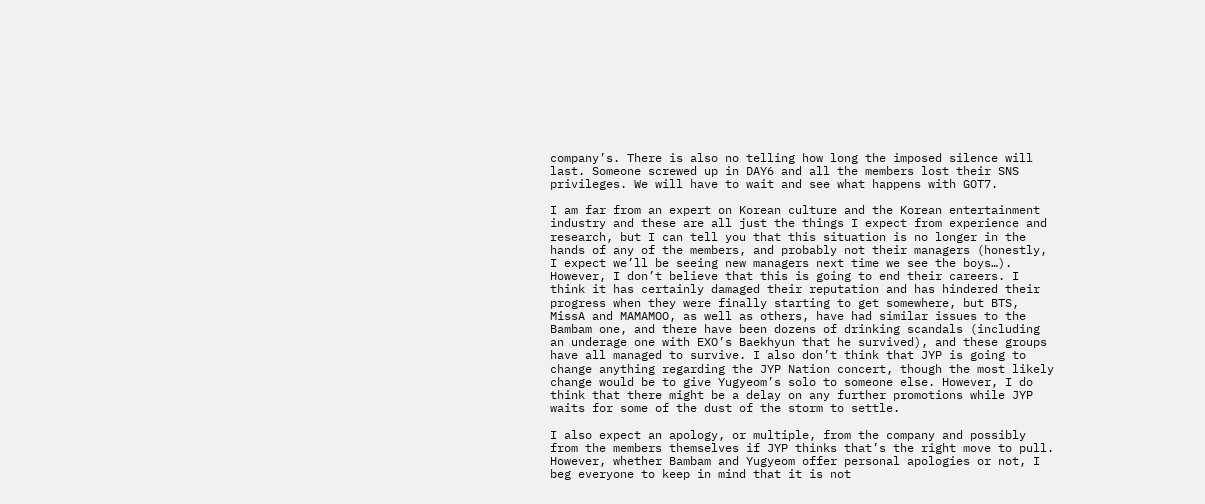company’s. There is also no telling how long the imposed silence will last. Someone screwed up in DAY6 and all the members lost their SNS privileges. We will have to wait and see what happens with GOT7.

I am far from an expert on Korean culture and the Korean entertainment industry and these are all just the things I expect from experience and research, but I can tell you that this situation is no longer in the hands of any of the members, and probably not their managers (honestly, I expect we’ll be seeing new managers next time we see the boys…). However, I don’t believe that this is going to end their careers. I think it has certainly damaged their reputation and has hindered their progress when they were finally starting to get somewhere, but BTS, MissA and MAMAMOO, as well as others, have had similar issues to the Bambam one, and there have been dozens of drinking scandals (including an underage one with EXO’s Baekhyun that he survived), and these groups have all managed to survive. I also don’t think that JYP is going to change anything regarding the JYP Nation concert, though the most likely change would be to give Yugyeom’s solo to someone else. However, I do think that there might be a delay on any further promotions while JYP waits for some of the dust of the storm to settle.

I also expect an apology, or multiple, from the company and possibly from the members themselves if JYP thinks that’s the right move to pull. However, whether Bambam and Yugyeom offer personal apologies or not, I beg everyone to keep in mind that it is not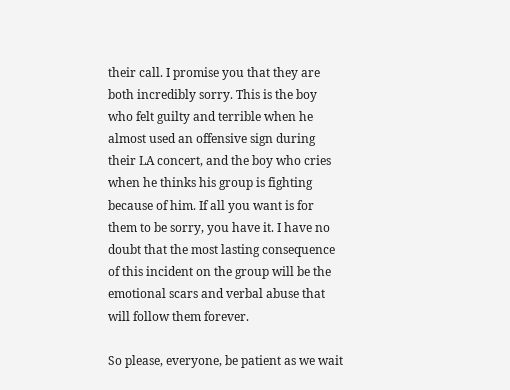their call. I promise you that they are both incredibly sorry. This is the boy who felt guilty and terrible when he almost used an offensive sign during their LA concert, and the boy who cries when he thinks his group is fighting because of him. If all you want is for them to be sorry, you have it. I have no doubt that the most lasting consequence of this incident on the group will be the emotional scars and verbal abuse that will follow them forever.

So please, everyone, be patient as we wait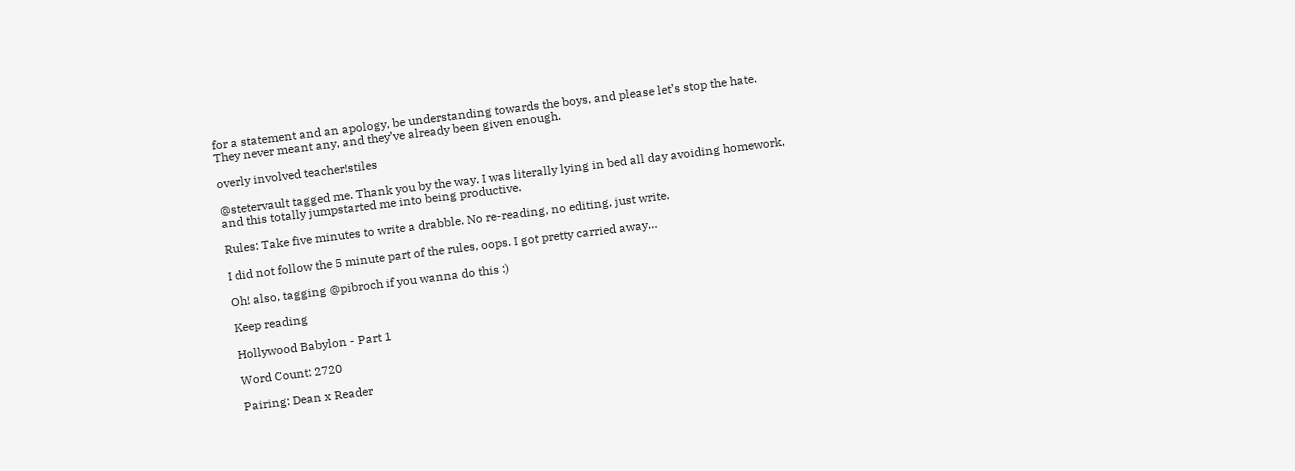for a statement and an apology, be understanding towards the boys, and please let’s stop the hate. They never meant any, and they’ve already been given enough.

overly involved teacher!stiles

@stetervault tagged me. Thank you by the way. I was literally lying in bed all day avoiding homework, and this totally jumpstarted me into being productive.

Rules: Take five minutes to write a drabble. No re-reading, no editing, just write.

I did not follow the 5 minute part of the rules, oops. I got pretty carried away…

Oh! also, tagging @pibroch if you wanna do this :)

Keep reading

Hollywood Babylon - Part 1

Word Count: 2720

Pairing: Dean x Reader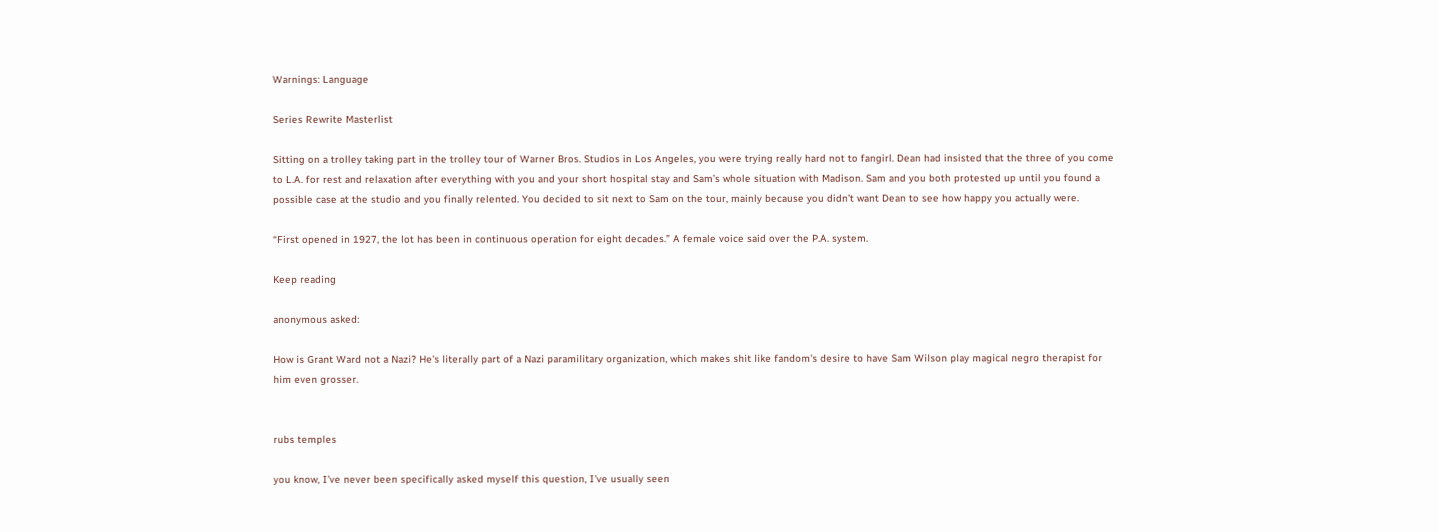Warnings: Language

Series Rewrite Masterlist

Sitting on a trolley taking part in the trolley tour of Warner Bros. Studios in Los Angeles, you were trying really hard not to fangirl. Dean had insisted that the three of you come to L.A. for rest and relaxation after everything with you and your short hospital stay and Sam’s whole situation with Madison. Sam and you both protested up until you found a possible case at the studio and you finally relented. You decided to sit next to Sam on the tour, mainly because you didn’t want Dean to see how happy you actually were.

“First opened in 1927, the lot has been in continuous operation for eight decades.” A female voice said over the P.A. system.

Keep reading

anonymous asked:

How is Grant Ward not a Nazi? He's literally part of a Nazi paramilitary organization, which makes shit like fandom's desire to have Sam Wilson play magical negro therapist for him even grosser.


rubs temples

you know, I’ve never been specifically asked myself this question, I’ve usually seen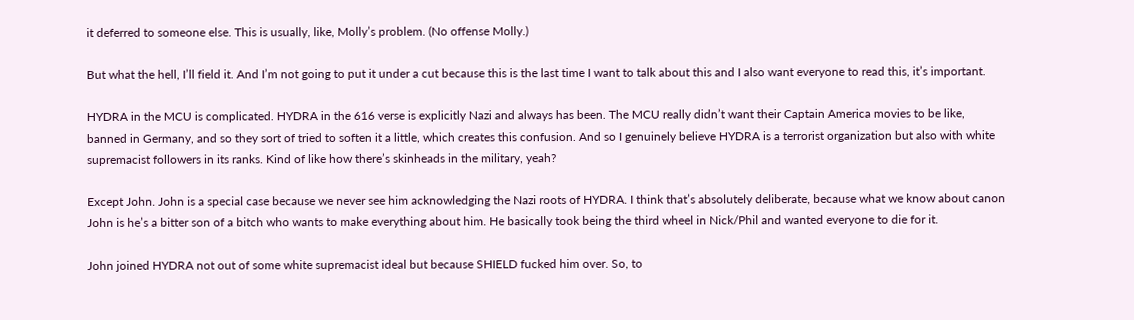it deferred to someone else. This is usually, like, Molly’s problem. (No offense Molly.)

But what the hell, I’ll field it. And I’m not going to put it under a cut because this is the last time I want to talk about this and I also want everyone to read this, it’s important.

HYDRA in the MCU is complicated. HYDRA in the 616 verse is explicitly Nazi and always has been. The MCU really didn’t want their Captain America movies to be like, banned in Germany, and so they sort of tried to soften it a little, which creates this confusion. And so I genuinely believe HYDRA is a terrorist organization but also with white supremacist followers in its ranks. Kind of like how there’s skinheads in the military, yeah?

Except John. John is a special case because we never see him acknowledging the Nazi roots of HYDRA. I think that’s absolutely deliberate, because what we know about canon John is he’s a bitter son of a bitch who wants to make everything about him. He basically took being the third wheel in Nick/Phil and wanted everyone to die for it.

John joined HYDRA not out of some white supremacist ideal but because SHIELD fucked him over. So, to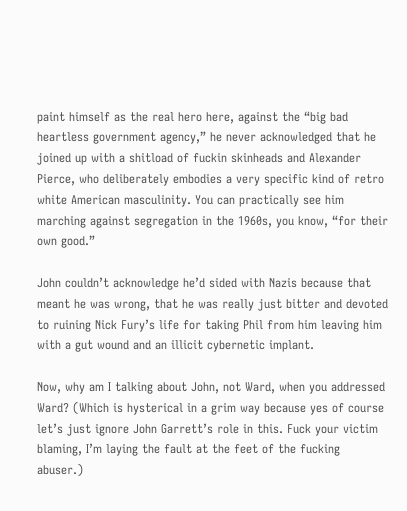paint himself as the real hero here, against the “big bad heartless government agency,” he never acknowledged that he joined up with a shitload of fuckin skinheads and Alexander Pierce, who deliberately embodies a very specific kind of retro white American masculinity. You can practically see him marching against segregation in the 1960s, you know, “for their own good.”

John couldn’t acknowledge he’d sided with Nazis because that meant he was wrong, that he was really just bitter and devoted to ruining Nick Fury’s life for taking Phil from him leaving him with a gut wound and an illicit cybernetic implant.

Now, why am I talking about John, not Ward, when you addressed Ward? (Which is hysterical in a grim way because yes of course let’s just ignore John Garrett’s role in this. Fuck your victim blaming, I’m laying the fault at the feet of the fucking abuser.)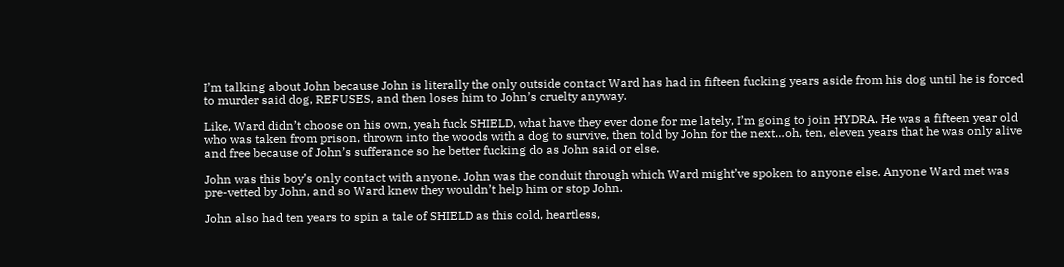I’m talking about John because John is literally the only outside contact Ward has had in fifteen fucking years aside from his dog until he is forced to murder said dog, REFUSES, and then loses him to John’s cruelty anyway.

Like, Ward didn’t choose on his own, yeah fuck SHIELD, what have they ever done for me lately, I’m going to join HYDRA. He was a fifteen year old who was taken from prison, thrown into the woods with a dog to survive, then told by John for the next…oh, ten, eleven years that he was only alive and free because of John’s sufferance so he better fucking do as John said or else.

John was this boy’s only contact with anyone. John was the conduit through which Ward might’ve spoken to anyone else. Anyone Ward met was pre-vetted by John, and so Ward knew they wouldn’t help him or stop John.

John also had ten years to spin a tale of SHIELD as this cold, heartless,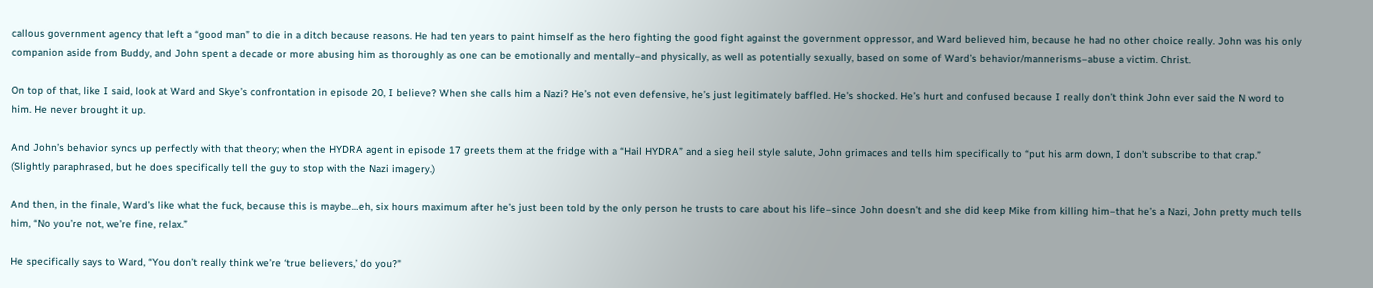callous government agency that left a “good man” to die in a ditch because reasons. He had ten years to paint himself as the hero fighting the good fight against the government oppressor, and Ward believed him, because he had no other choice really. John was his only companion aside from Buddy, and John spent a decade or more abusing him as thoroughly as one can be emotionally and mentally–and physically, as well as potentially sexually, based on some of Ward’s behavior/mannerisms–abuse a victim. Christ.

On top of that, like I said, look at Ward and Skye’s confrontation in episode 20, I believe? When she calls him a Nazi? He’s not even defensive, he’s just legitimately baffled. He's shocked. He’s hurt and confused because I really don’t think John ever said the N word to him. He never brought it up.

And John’s behavior syncs up perfectly with that theory; when the HYDRA agent in episode 17 greets them at the fridge with a “Hail HYDRA” and a sieg heil style salute, John grimaces and tells him specifically to “put his arm down, I don’t subscribe to that crap.” (Slightly paraphrased, but he does specifically tell the guy to stop with the Nazi imagery.)

And then, in the finale, Ward’s like what the fuck, because this is maybe…eh, six hours maximum after he’s just been told by the only person he trusts to care about his life–since John doesn’t and she did keep Mike from killing him–that he’s a Nazi, John pretty much tells him, “No you’re not, we’re fine, relax.”

He specifically says to Ward, “You don’t really think we’re ‘true believers,’ do you?"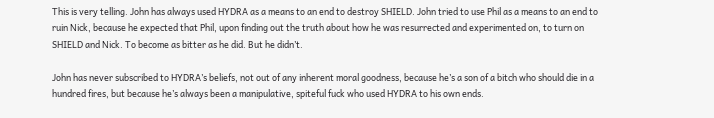This is very telling. John has always used HYDRA as a means to an end to destroy SHIELD. John tried to use Phil as a means to an end to ruin Nick, because he expected that Phil, upon finding out the truth about how he was resurrected and experimented on, to turn on SHIELD and Nick. To become as bitter as he did. But he didn’t.

John has never subscribed to HYDRA’s beliefs, not out of any inherent moral goodness, because he’s a son of a bitch who should die in a hundred fires, but because he’s always been a manipulative, spiteful fuck who used HYDRA to his own ends.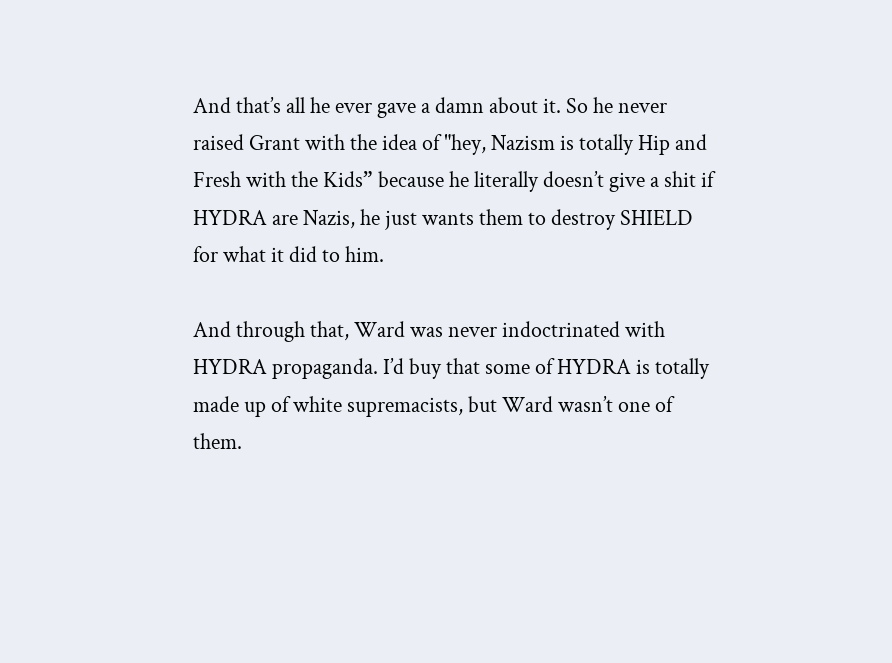And that’s all he ever gave a damn about it. So he never raised Grant with the idea of "hey, Nazism is totally Hip and Fresh with the Kids” because he literally doesn’t give a shit if HYDRA are Nazis, he just wants them to destroy SHIELD for what it did to him.

And through that, Ward was never indoctrinated with HYDRA propaganda. I’d buy that some of HYDRA is totally made up of white supremacists, but Ward wasn’t one of them.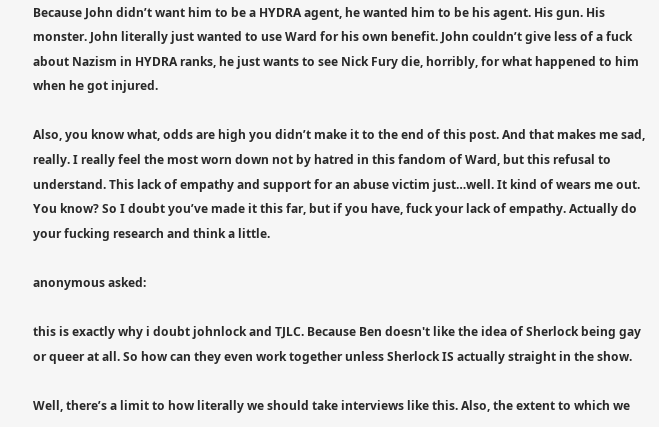Because John didn’t want him to be a HYDRA agent, he wanted him to be his agent. His gun. His monster. John literally just wanted to use Ward for his own benefit. John couldn’t give less of a fuck about Nazism in HYDRA ranks, he just wants to see Nick Fury die, horribly, for what happened to him when he got injured.

Also, you know what, odds are high you didn’t make it to the end of this post. And that makes me sad, really. I really feel the most worn down not by hatred in this fandom of Ward, but this refusal to understand. This lack of empathy and support for an abuse victim just…well. It kind of wears me out. You know? So I doubt you’ve made it this far, but if you have, fuck your lack of empathy. Actually do your fucking research and think a little.

anonymous asked:

this is exactly why i doubt johnlock and TJLC. Because Ben doesn't like the idea of Sherlock being gay or queer at all. So how can they even work together unless Sherlock IS actually straight in the show.

Well, there’s a limit to how literally we should take interviews like this. Also, the extent to which we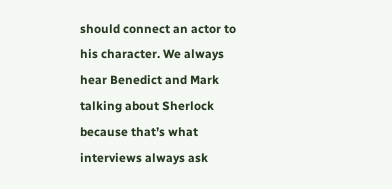should connect an actor to his character. We always hear Benedict and Mark talking about Sherlock because that’s what interviews always ask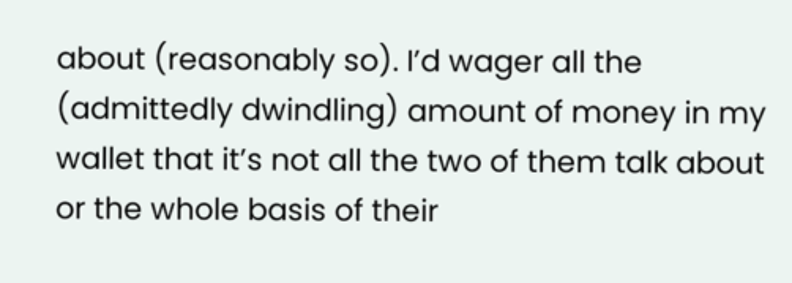about (reasonably so). I’d wager all the (admittedly dwindling) amount of money in my wallet that it’s not all the two of them talk about or the whole basis of their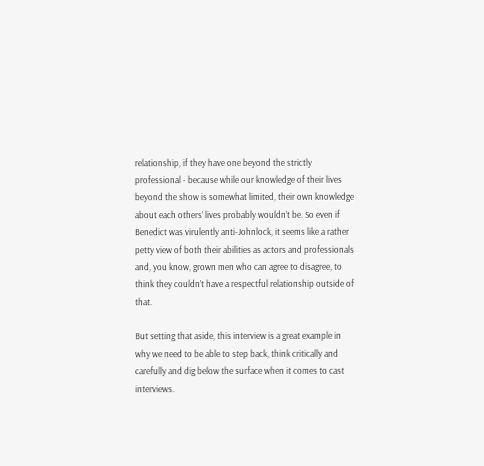relationship, if they have one beyond the strictly professional - because while our knowledge of their lives beyond the show is somewhat limited, their own knowledge about each others’ lives probably wouldn’t be. So even if Benedict was virulently anti-Johnlock, it seems like a rather petty view of both their abilities as actors and professionals and, you know, grown men who can agree to disagree, to think they couldn’t have a respectful relationship outside of that.

But setting that aside, this interview is a great example in why we need to be able to step back, think critically and carefully and dig below the surface when it comes to cast interviews.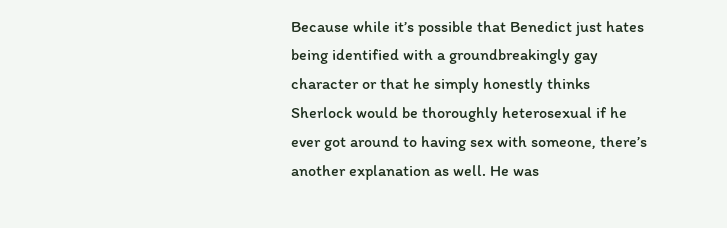Because while it’s possible that Benedict just hates being identified with a groundbreakingly gay character or that he simply honestly thinks Sherlock would be thoroughly heterosexual if he ever got around to having sex with someone, there’s another explanation as well. He was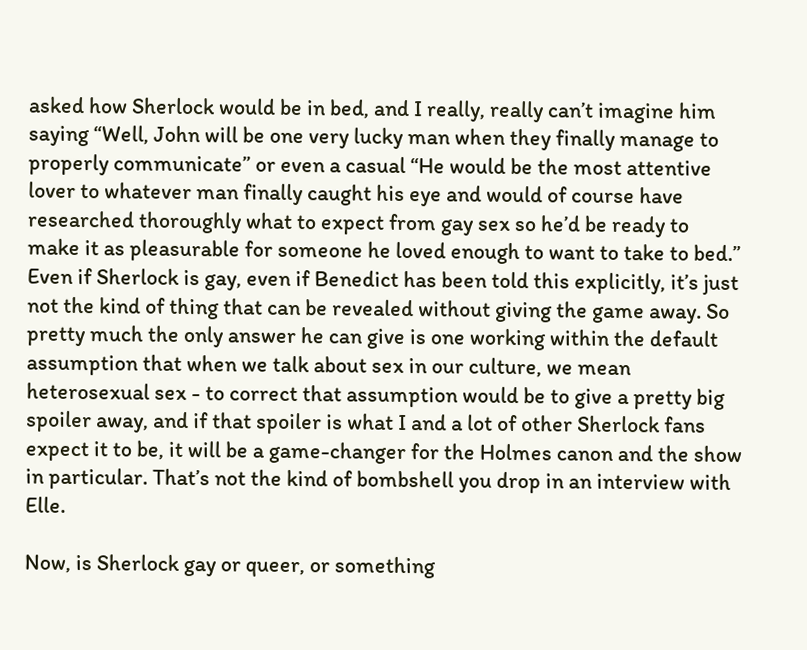asked how Sherlock would be in bed, and I really, really can’t imagine him saying “Well, John will be one very lucky man when they finally manage to properly communicate” or even a casual “He would be the most attentive lover to whatever man finally caught his eye and would of course have researched thoroughly what to expect from gay sex so he’d be ready to make it as pleasurable for someone he loved enough to want to take to bed.” Even if Sherlock is gay, even if Benedict has been told this explicitly, it’s just not the kind of thing that can be revealed without giving the game away. So pretty much the only answer he can give is one working within the default assumption that when we talk about sex in our culture, we mean heterosexual sex - to correct that assumption would be to give a pretty big spoiler away, and if that spoiler is what I and a lot of other Sherlock fans expect it to be, it will be a game-changer for the Holmes canon and the show in particular. That’s not the kind of bombshell you drop in an interview with Elle.

Now, is Sherlock gay or queer, or something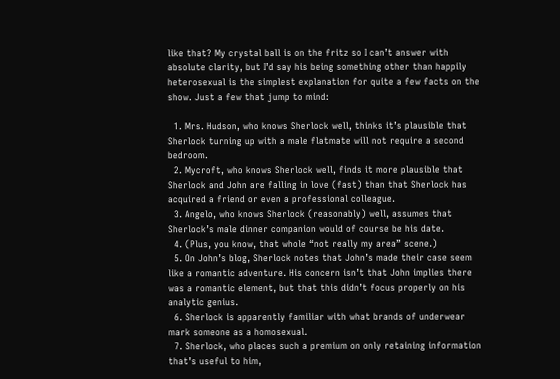like that? My crystal ball is on the fritz so I can’t answer with absolute clarity, but I’d say his being something other than happily heterosexual is the simplest explanation for quite a few facts on the show. Just a few that jump to mind:

  1. Mrs. Hudson, who knows Sherlock well, thinks it’s plausible that Sherlock turning up with a male flatmate will not require a second bedroom.
  2. Mycroft, who knows Sherlock well, finds it more plausible that Sherlock and John are falling in love (fast) than that Sherlock has acquired a friend or even a professional colleague.
  3. Angelo, who knows Sherlock (reasonably) well, assumes that Sherlock’s male dinner companion would of course be his date.
  4. (Plus, you know, that whole “not really my area” scene.)
  5. On John’s blog, Sherlock notes that John’s made their case seem like a romantic adventure. His concern isn’t that John implies there was a romantic element, but that this didn’t focus properly on his analytic genius.
  6. Sherlock is apparently familiar with what brands of underwear mark someone as a homosexual.
  7. Sherlock, who places such a premium on only retaining information that’s useful to him,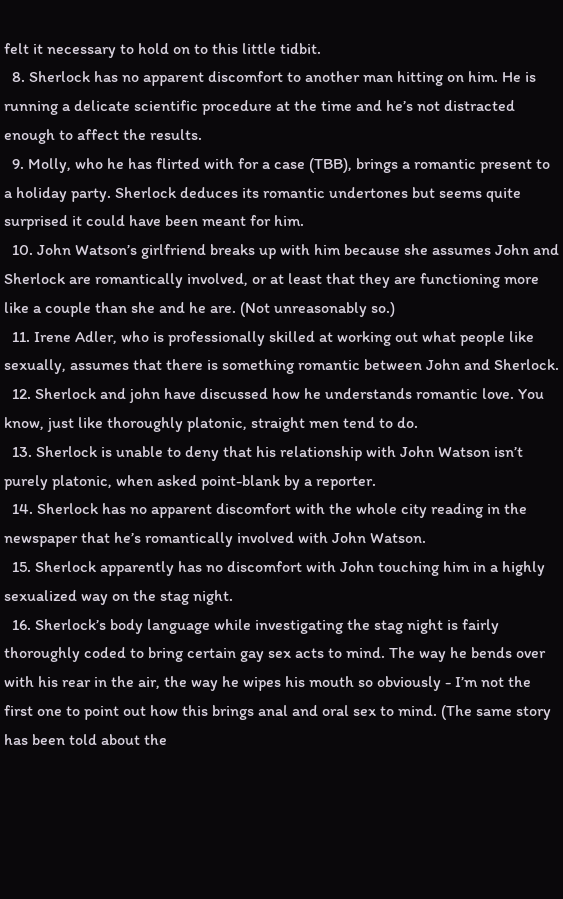felt it necessary to hold on to this little tidbit.
  8. Sherlock has no apparent discomfort to another man hitting on him. He is running a delicate scientific procedure at the time and he’s not distracted enough to affect the results.
  9. Molly, who he has flirted with for a case (TBB), brings a romantic present to a holiday party. Sherlock deduces its romantic undertones but seems quite surprised it could have been meant for him.
  10. John Watson’s girlfriend breaks up with him because she assumes John and Sherlock are romantically involved, or at least that they are functioning more like a couple than she and he are. (Not unreasonably so.)
  11. Irene Adler, who is professionally skilled at working out what people like sexually, assumes that there is something romantic between John and Sherlock.
  12. Sherlock and john have discussed how he understands romantic love. You know, just like thoroughly platonic, straight men tend to do.
  13. Sherlock is unable to deny that his relationship with John Watson isn’t purely platonic, when asked point-blank by a reporter.
  14. Sherlock has no apparent discomfort with the whole city reading in the newspaper that he’s romantically involved with John Watson.
  15. Sherlock apparently has no discomfort with John touching him in a highly sexualized way on the stag night.
  16. Sherlock’s body language while investigating the stag night is fairly thoroughly coded to bring certain gay sex acts to mind. The way he bends over with his rear in the air, the way he wipes his mouth so obviously - I’m not the first one to point out how this brings anal and oral sex to mind. (The same story has been told about the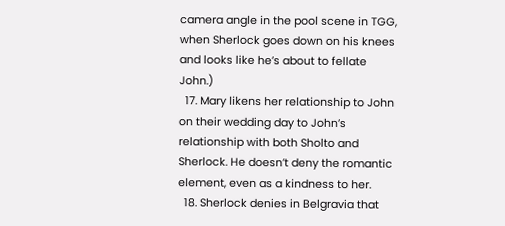camera angle in the pool scene in TGG, when Sherlock goes down on his knees and looks like he’s about to fellate John.)
  17. Mary likens her relationship to John on their wedding day to John’s relationship with both Sholto and Sherlock. He doesn’t deny the romantic element, even as a kindness to her.
  18. Sherlock denies in Belgravia that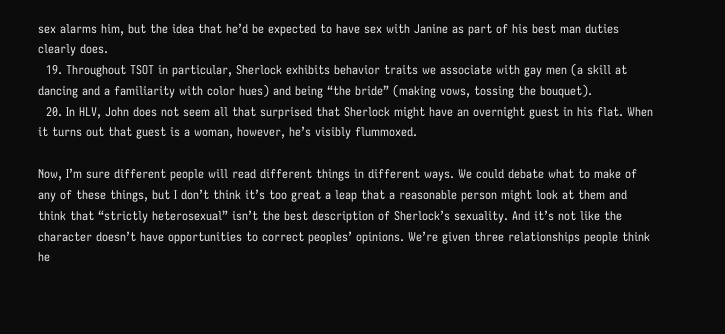sex alarms him, but the idea that he’d be expected to have sex with Janine as part of his best man duties clearly does.
  19. Throughout TSOT in particular, Sherlock exhibits behavior traits we associate with gay men (a skill at dancing and a familiarity with color hues) and being “the bride” (making vows, tossing the bouquet).
  20. In HLV, John does not seem all that surprised that Sherlock might have an overnight guest in his flat. When it turns out that guest is a woman, however, he’s visibly flummoxed.

Now, I’m sure different people will read different things in different ways. We could debate what to make of any of these things, but I don’t think it’s too great a leap that a reasonable person might look at them and think that “strictly heterosexual” isn’t the best description of Sherlock’s sexuality. And it’s not like the character doesn’t have opportunities to correct peoples’ opinions. We’re given three relationships people think he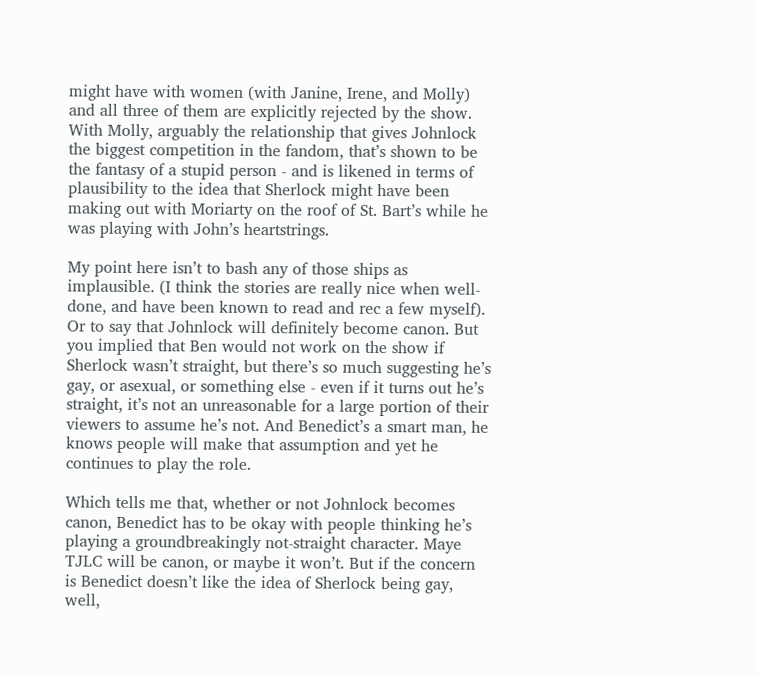might have with women (with Janine, Irene, and Molly) and all three of them are explicitly rejected by the show. With Molly, arguably the relationship that gives Johnlock the biggest competition in the fandom, that’s shown to be the fantasy of a stupid person - and is likened in terms of plausibility to the idea that Sherlock might have been making out with Moriarty on the roof of St. Bart’s while he was playing with John’s heartstrings.

My point here isn’t to bash any of those ships as implausible. (I think the stories are really nice when well-done, and have been known to read and rec a few myself). Or to say that Johnlock will definitely become canon. But you implied that Ben would not work on the show if Sherlock wasn’t straight, but there’s so much suggesting he’s gay, or asexual, or something else - even if it turns out he’s straight, it’s not an unreasonable for a large portion of their viewers to assume he’s not. And Benedict’s a smart man, he knows people will make that assumption and yet he continues to play the role.

Which tells me that, whether or not Johnlock becomes canon, Benedict has to be okay with people thinking he’s playing a groundbreakingly not-straight character. Maye TJLC will be canon, or maybe it won’t. But if the concern is Benedict doesn’t like the idea of Sherlock being gay, well,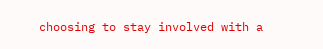choosing to stay involved with a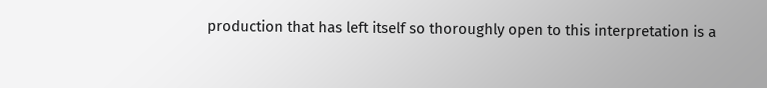production that has left itself so thoroughly open to this interpretation is a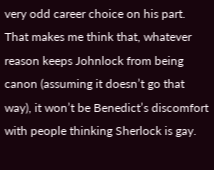very odd career choice on his part. That makes me think that, whatever reason keeps Johnlock from being canon (assuming it doesn’t go that way), it won’t be Benedict’s discomfort with people thinking Sherlock is gay.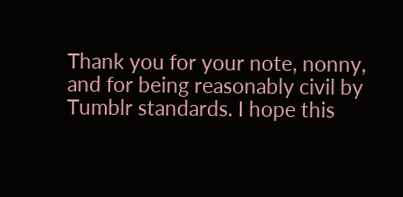Thank you for your note, nonny, and for being reasonably civil by Tumblr standards. I hope this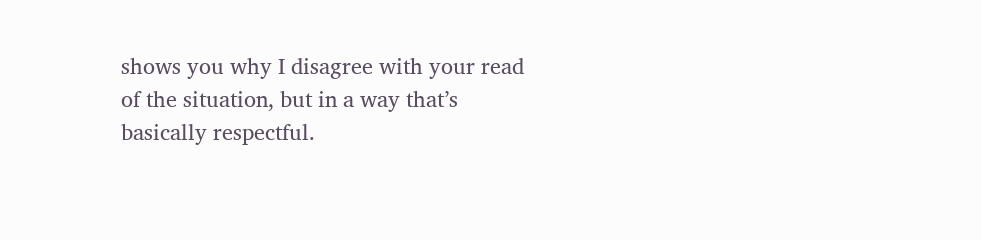shows you why I disagree with your read of the situation, but in a way that’s basically respectful.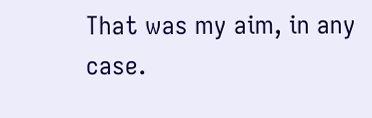That was my aim, in any case.